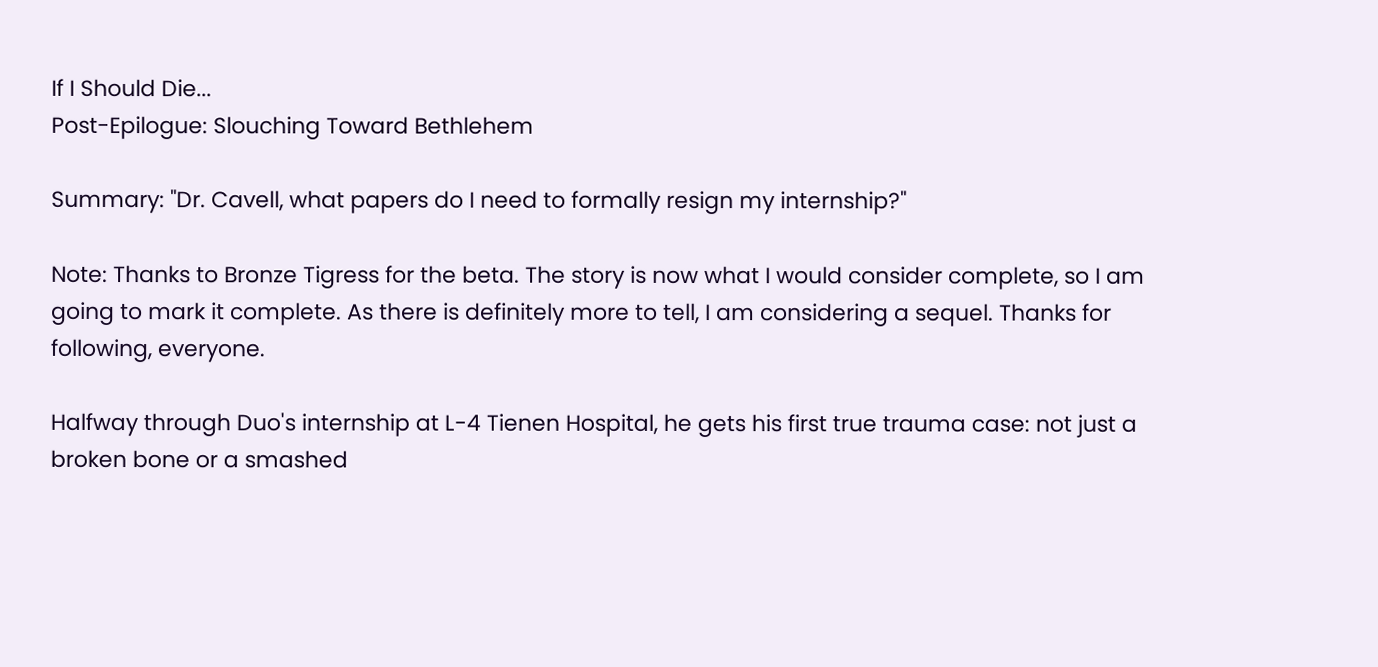If I Should Die...
Post-Epilogue: Slouching Toward Bethlehem

Summary: "Dr. Cavell, what papers do I need to formally resign my internship?"

Note: Thanks to Bronze Tigress for the beta. The story is now what I would consider complete, so I am going to mark it complete. As there is definitely more to tell, I am considering a sequel. Thanks for following, everyone.

Halfway through Duo's internship at L-4 Tienen Hospital, he gets his first true trauma case: not just a broken bone or a smashed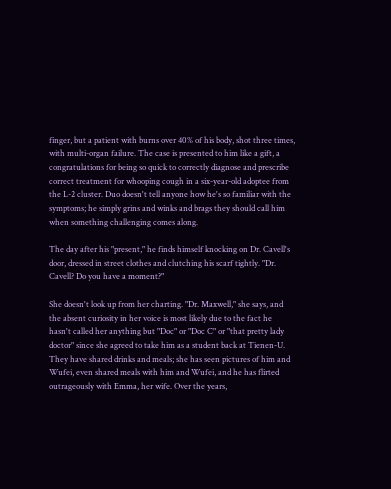finger, but a patient with burns over 40% of his body, shot three times, with multi-organ failure. The case is presented to him like a gift, a congratulations for being so quick to correctly diagnose and prescribe correct treatment for whooping cough in a six-year-old adoptee from the L-2 cluster. Duo doesn't tell anyone how he's so familiar with the symptoms; he simply grins and winks and brags they should call him when something challenging comes along.

The day after his "present," he finds himself knocking on Dr. Cavell's door, dressed in street clothes and clutching his scarf tightly. "Dr. Cavell? Do you have a moment?"

She doesn't look up from her charting. "Dr. Maxwell," she says, and the absent curiosity in her voice is most likely due to the fact he hasn't called her anything but "Doc" or "Doc C" or "that pretty lady doctor" since she agreed to take him as a student back at Tienen-U. They have shared drinks and meals; she has seen pictures of him and Wufei, even shared meals with him and Wufei, and he has flirted outrageously with Emma, her wife. Over the years,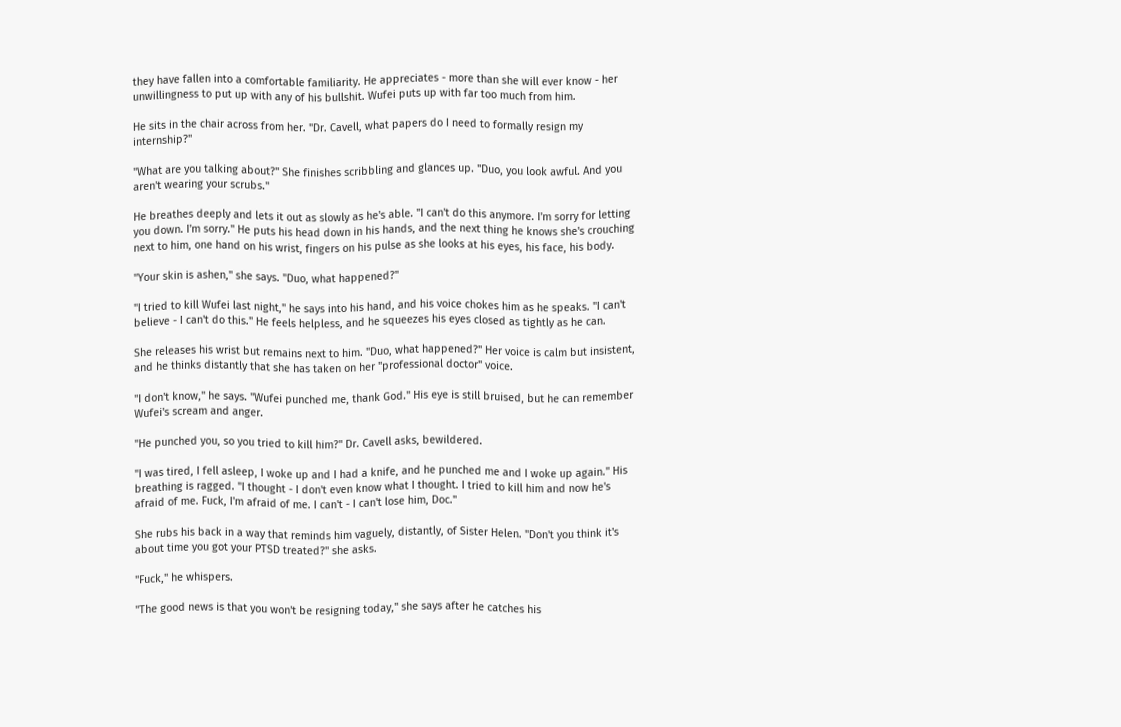they have fallen into a comfortable familiarity. He appreciates - more than she will ever know - her unwillingness to put up with any of his bullshit. Wufei puts up with far too much from him.

He sits in the chair across from her. "Dr. Cavell, what papers do I need to formally resign my internship?"

"What are you talking about?" She finishes scribbling and glances up. "Duo, you look awful. And you aren't wearing your scrubs."

He breathes deeply and lets it out as slowly as he's able. "I can't do this anymore. I'm sorry for letting you down. I'm sorry." He puts his head down in his hands, and the next thing he knows she's crouching next to him, one hand on his wrist, fingers on his pulse as she looks at his eyes, his face, his body.

"Your skin is ashen," she says. "Duo, what happened?"

"I tried to kill Wufei last night," he says into his hand, and his voice chokes him as he speaks. "I can't believe - I can't do this." He feels helpless, and he squeezes his eyes closed as tightly as he can.

She releases his wrist but remains next to him. "Duo, what happened?" Her voice is calm but insistent, and he thinks distantly that she has taken on her "professional doctor" voice.

"I don't know," he says. "Wufei punched me, thank God." His eye is still bruised, but he can remember Wufei's scream and anger.

"He punched you, so you tried to kill him?" Dr. Cavell asks, bewildered.

"I was tired, I fell asleep, I woke up and I had a knife, and he punched me and I woke up again." His breathing is ragged. "I thought - I don't even know what I thought. I tried to kill him and now he's afraid of me. Fuck, I'm afraid of me. I can't - I can't lose him, Doc."

She rubs his back in a way that reminds him vaguely, distantly, of Sister Helen. "Don't you think it's about time you got your PTSD treated?" she asks.

"Fuck," he whispers.

"The good news is that you won't be resigning today," she says after he catches his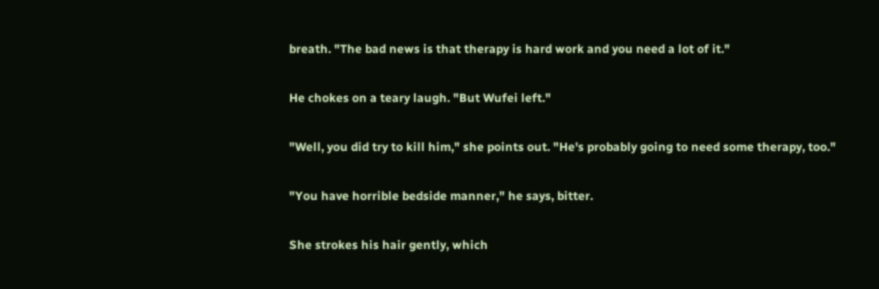breath. "The bad news is that therapy is hard work and you need a lot of it."

He chokes on a teary laugh. "But Wufei left."

"Well, you did try to kill him," she points out. "He's probably going to need some therapy, too."

"You have horrible bedside manner," he says, bitter.

She strokes his hair gently, which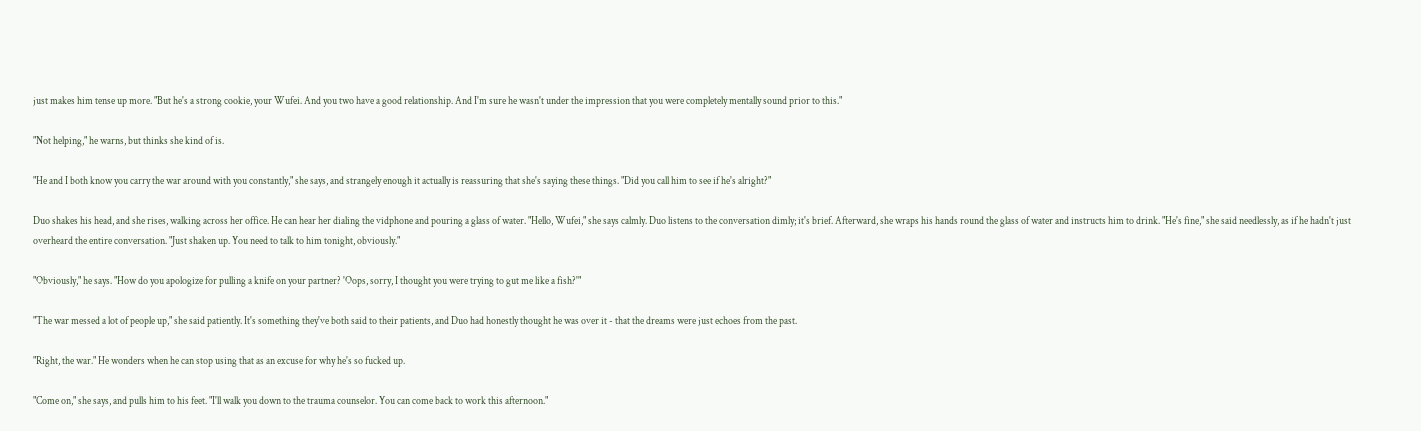just makes him tense up more. "But he's a strong cookie, your Wufei. And you two have a good relationship. And I'm sure he wasn't under the impression that you were completely mentally sound prior to this."

"Not helping," he warns, but thinks she kind of is.

"He and I both know you carry the war around with you constantly," she says, and strangely enough it actually is reassuring that she's saying these things. "Did you call him to see if he's alright?"

Duo shakes his head, and she rises, walking across her office. He can hear her dialing the vidphone and pouring a glass of water. "Hello, Wufei," she says calmly. Duo listens to the conversation dimly; it's brief. Afterward, she wraps his hands round the glass of water and instructs him to drink. "He's fine," she said needlessly, as if he hadn't just overheard the entire conversation. "Just shaken up. You need to talk to him tonight, obviously."

"Obviously," he says. "How do you apologize for pulling a knife on your partner? 'Oops, sorry, I thought you were trying to gut me like a fish?'"

"The war messed a lot of people up," she said patiently. It's something they've both said to their patients, and Duo had honestly thought he was over it - that the dreams were just echoes from the past.

"Right, the war." He wonders when he can stop using that as an excuse for why he's so fucked up.

"Come on," she says, and pulls him to his feet. "I'll walk you down to the trauma counselor. You can come back to work this afternoon."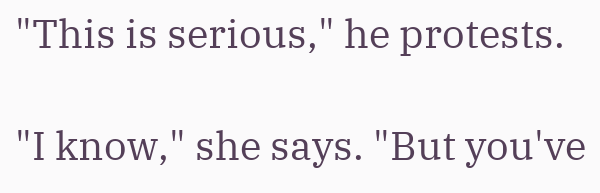"This is serious," he protests.

"I know," she says. "But you've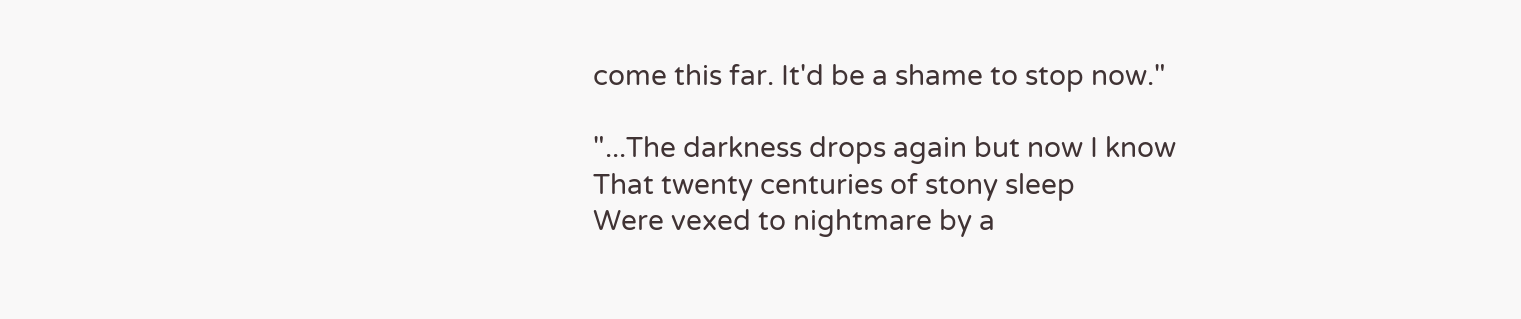come this far. It'd be a shame to stop now."

"...The darkness drops again but now I know
That twenty centuries of stony sleep
Were vexed to nightmare by a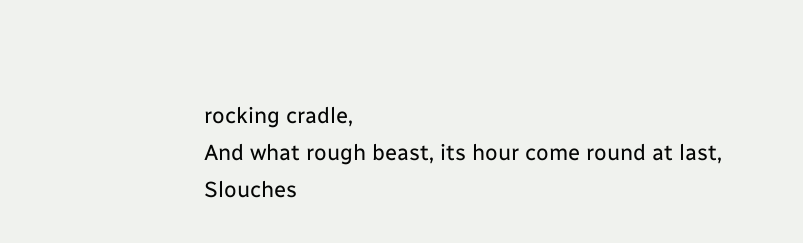rocking cradle,
And what rough beast, its hour come round at last,
Slouches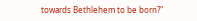towards Bethlehem to be born?"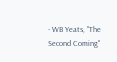- WB Yeats, "The Second Coming"